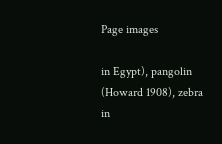Page images

in Egypt), pangolin (Howard 1908), zebra in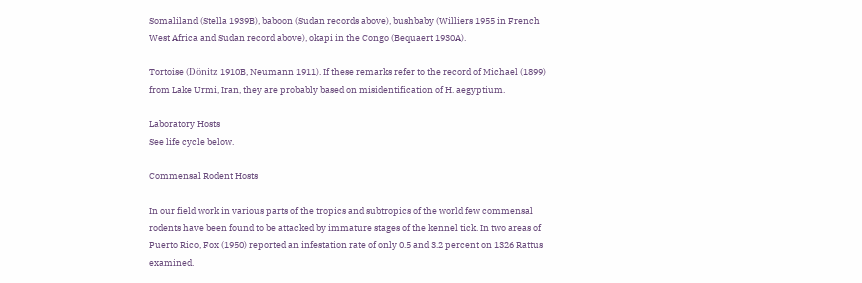Somaliland (Stella 1939B), baboon (Sudan records above), bushbaby (Williers 1955 in French West Africa and Sudan record above), okapi in the Congo (Bequaert 1930A).

Tortoise (Dönitz 1910B, Neumann 1911). If these remarks refer to the record of Michael (1899) from Lake Urmi, Iran, they are probably based on misidentification of H. aegyptium.

Laboratory Hosts
See life cycle below.

Commensal Rodent Hosts

In our field work in various parts of the tropics and subtropics of the world few commensal rodents have been found to be attacked by immature stages of the kennel tick. In two areas of Puerto Rico, Fox (1950) reported an infestation rate of only 0.5 and 3.2 percent on 1326 Rattus examined.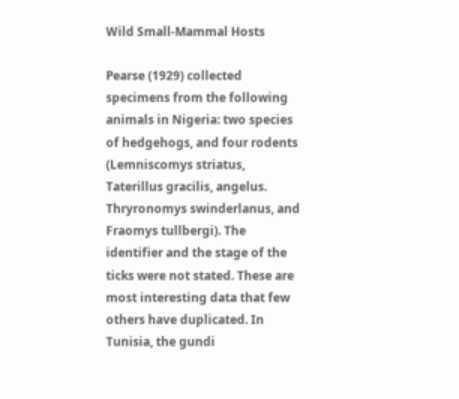Wild Small-Mammal Hosts

Pearse (1929) collected specimens from the following animals in Nigeria: two species of hedgehogs, and four rodents (Lemniscomys striatus, Taterillus gracilis, angelus. Thryronomys swinderlanus, and Fraomys tullbergi). The identifier and the stage of the ticks were not stated. These are most interesting data that few others have duplicated. In Tunisia, the gundi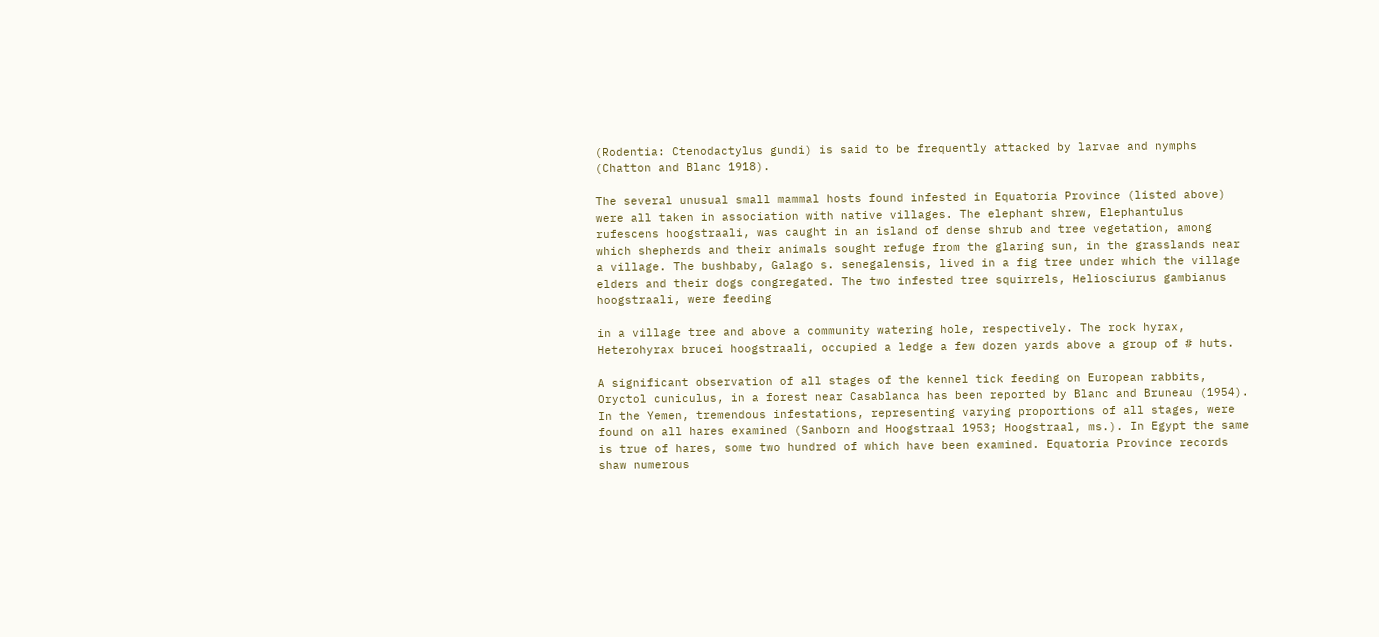(Rodentia: Ctenodactylus gundi) is said to be frequently attacked by larvae and nymphs (Chatton and Blanc 1918).

The several unusual small mammal hosts found infested in Equatoria Province (listed above) were all taken in association with native villages. The elephant shrew, Elephantulus rufescens hoogstraali, was caught in an island of dense shrub and tree vegetation, among which shepherds and their animals sought refuge from the glaring sun, in the grasslands near a village. The bushbaby, Galago s. senegalensis, lived in a fig tree under which the village elders and their dogs congregated. The two infested tree squirrels, Heliosciurus gambianus hoogstraali, were feeding

in a village tree and above a community watering hole, respectively. The rock hyrax, Heterohyrax brucei hoogstraali, occupied a ledge a few dozen yards above a group of # huts.

A significant observation of all stages of the kennel tick feeding on European rabbits, Oryctol cuniculus, in a forest near Casablanca has been reported by Blanc and Bruneau (1954). In the Yemen, tremendous infestations, representing varying proportions of all stages, were found on all hares examined (Sanborn and Hoogstraal 1953; Hoogstraal, ms.). In Egypt the same is true of hares, some two hundred of which have been examined. Equatoria Province records shaw numerous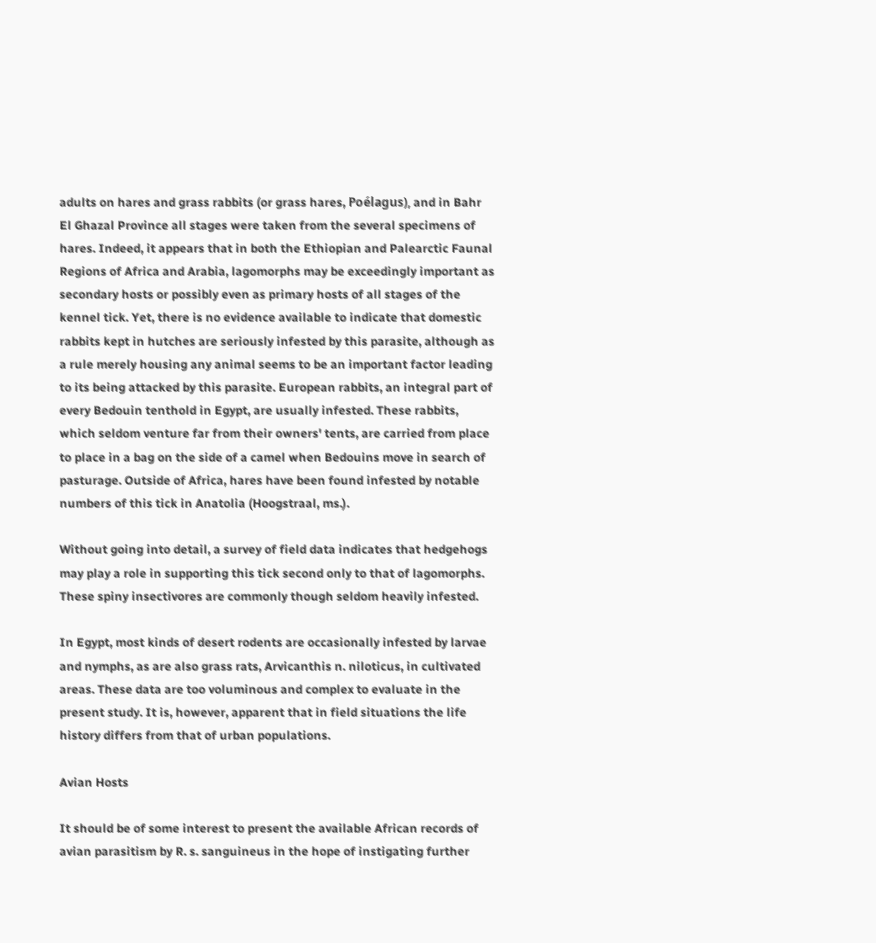adults on hares and grass rabbits (or grass hares, Poélagus), and in Bahr El Ghazal Province all stages were taken from the several specimens of hares. Indeed, it appears that in both the Ethiopian and Palearctic Faunal Regions of Africa and Arabia, lagomorphs may be exceedingly important as secondary hosts or possibly even as primary hosts of all stages of the kennel tick. Yet, there is no evidence available to indicate that domestic rabbits kept in hutches are seriously infested by this parasite, although as a rule merely housing any animal seems to be an important factor leading to its being attacked by this parasite. European rabbits, an integral part of every Bedouin tenthold in Egypt, are usually infested. These rabbits, which seldom venture far from their owners' tents, are carried from place to place in a bag on the side of a camel when Bedouins move in search of pasturage. Outside of Africa, hares have been found infested by notable numbers of this tick in Anatolia (Hoogstraal, ms.).

Without going into detail, a survey of field data indicates that hedgehogs may play a role in supporting this tick second only to that of lagomorphs. These spiny insectivores are commonly though seldom heavily infested.

In Egypt, most kinds of desert rodents are occasionally infested by larvae and nymphs, as are also grass rats, Arvicanthis n. niloticus, in cultivated areas. These data are too voluminous and complex to evaluate in the present study. It is, however, apparent that in field situations the life history differs from that of urban populations.

Avian Hosts

It should be of some interest to present the available African records of avian parasitism by R. s. sanguineus in the hope of instigating further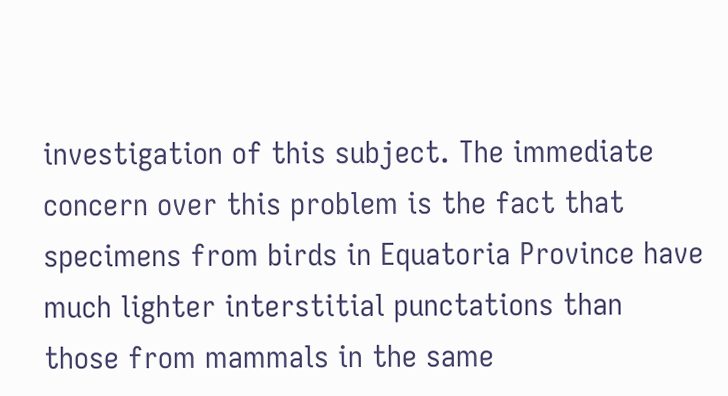investigation of this subject. The immediate concern over this problem is the fact that specimens from birds in Equatoria Province have much lighter interstitial punctations than those from mammals in the same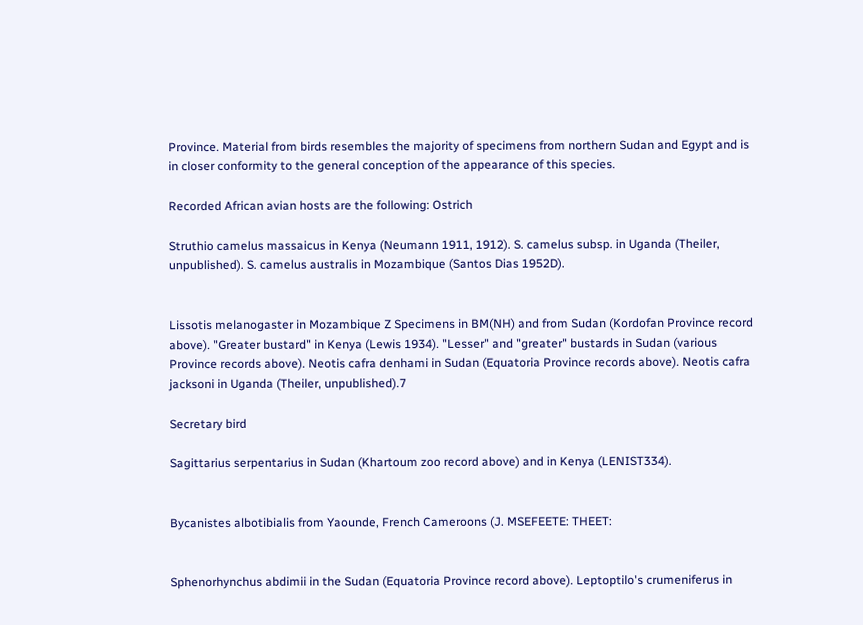Province. Material from birds resembles the majority of specimens from northern Sudan and Egypt and is in closer conformity to the general conception of the appearance of this species.

Recorded African avian hosts are the following: Ostrich

Struthio camelus massaicus in Kenya (Neumann 1911, 1912). S. camelus subsp. in Uganda (Theiler, unpublished). S. camelus australis in Mozambique (Santos Dias 1952D).


Lissotis melanogaster in Mozambique Z Specimens in BM(NH) and from Sudan (Kordofan Province record above). "Greater bustard" in Kenya (Lewis 1934). "Lesser" and "greater" bustards in Sudan (various Province records above). Neotis cafra denhami in Sudan (Equatoria Province records above). Neotis cafra jacksoni in Uganda (Theiler, unpublished).7

Secretary bird

Sagittarius serpentarius in Sudan (Khartoum zoo record above) and in Kenya (LENIST334).


Bycanistes albotibialis from Yaounde, French Cameroons (J. MSEFEETE: THEET:


Sphenorhynchus abdimii in the Sudan (Equatoria Province record above). Leptoptilo's crumeniferus in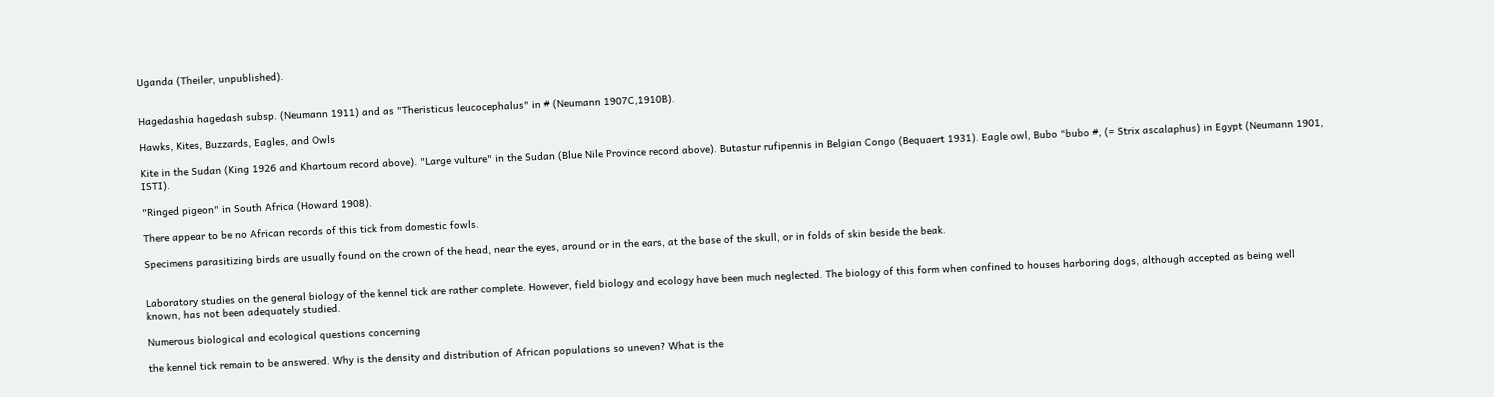Uganda (Theiler, unpublished).


Hagedashia hagedash subsp. (Neumann 1911) and as "Theristicus leucocephalus" in # (Neumann 1907C,1910B).

Hawks, Kites, Buzzards, Eagles, and Owls

Kite in the Sudan (King 1926 and Khartoum record above). "Large vulture" in the Sudan (Blue Nile Province record above). Butastur rufipennis in Belgian Congo (Bequaert 1931). Eagle owl, Bubo "bubo #, (= Strix ascalaphus) in Egypt (Neumann 1901, ISTI).

"Ringed pigeon" in South Africa (Howard 1908).

There appear to be no African records of this tick from domestic fowls.

Specimens parasitizing birds are usually found on the crown of the head, near the eyes, around or in the ears, at the base of the skull, or in folds of skin beside the beak.


Laboratory studies on the general biology of the kennel tick are rather complete. However, field biology and ecology have been much neglected. The biology of this form when confined to houses harboring dogs, although accepted as being well known, has not been adequately studied.

Numerous biological and ecological questions concerning

the kennel tick remain to be answered. Why is the density and distribution of African populations so uneven? What is the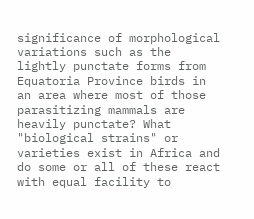significance of morphological variations such as the lightly punctate forms from Equatoria Province birds in an area where most of those parasitizing mammals are heavily punctate? What "biological strains" or varieties exist in Africa and do some or all of these react with equal facility to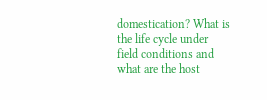domestication? What is the life cycle under field conditions and what are the host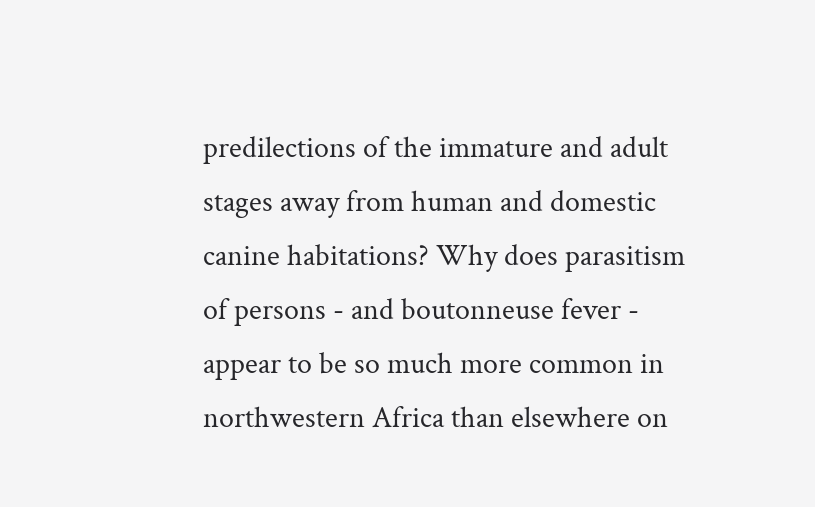predilections of the immature and adult stages away from human and domestic canine habitations? Why does parasitism of persons - and boutonneuse fever - appear to be so much more common in northwestern Africa than elsewhere on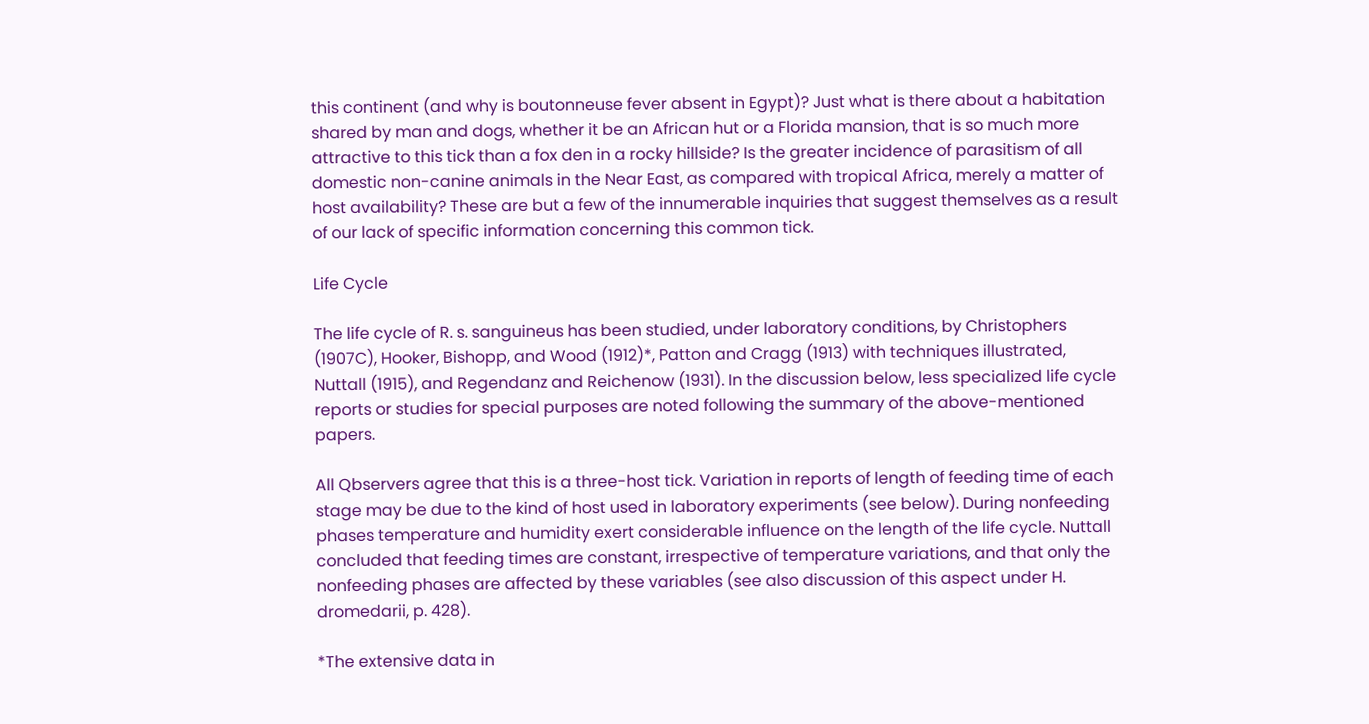this continent (and why is boutonneuse fever absent in Egypt)? Just what is there about a habitation shared by man and dogs, whether it be an African hut or a Florida mansion, that is so much more attractive to this tick than a fox den in a rocky hillside? Is the greater incidence of parasitism of all domestic non-canine animals in the Near East, as compared with tropical Africa, merely a matter of host availability? These are but a few of the innumerable inquiries that suggest themselves as a result of our lack of specific information concerning this common tick.

Life Cycle

The life cycle of R. s. sanguineus has been studied, under laboratory conditions, by Christophers (1907C), Hooker, Bishopp, and Wood (1912)*, Patton and Cragg (1913) with techniques illustrated, Nuttall (1915), and Regendanz and Reichenow (1931). In the discussion below, less specialized life cycle reports or studies for special purposes are noted following the summary of the above-mentioned papers.

All Qbservers agree that this is a three-host tick. Variation in reports of length of feeding time of each stage may be due to the kind of host used in laboratory experiments (see below). During nonfeeding phases temperature and humidity exert considerable influence on the length of the life cycle. Nuttall concluded that feeding times are constant, irrespective of temperature variations, and that only the nonfeeding phases are affected by these variables (see also discussion of this aspect under H. dromedarii, p. 428).

*The extensive data in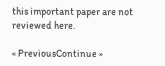this important paper are not reviewed here.

« PreviousContinue »